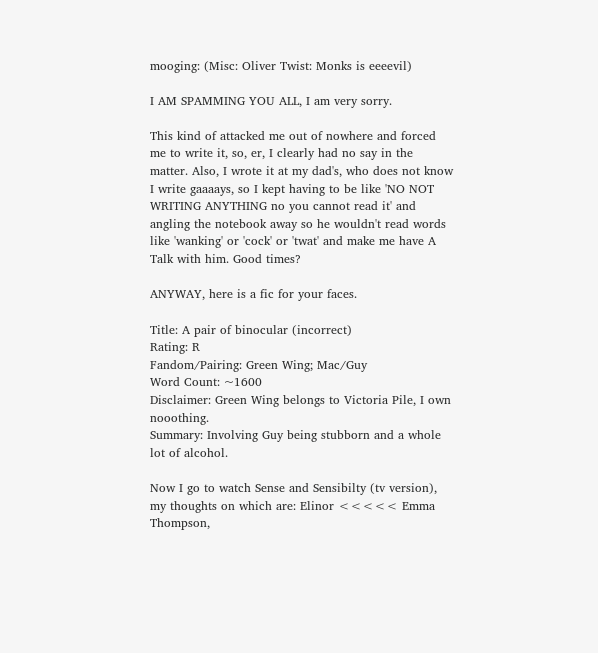mooging: (Misc: Oliver Twist: Monks is eeeevil)

I AM SPAMMING YOU ALL, I am very sorry.

This kind of attacked me out of nowhere and forced me to write it, so, er, I clearly had no say in the matter. Also, I wrote it at my dad's, who does not know I write gaaaays, so I kept having to be like 'NO NOT WRITING ANYTHING no you cannot read it' and angling the notebook away so he wouldn't read words like 'wanking' or 'cock' or 'twat' and make me have A Talk with him. Good times?

ANYWAY, here is a fic for your faces.

Title: A pair of binocular (incorrect)
Rating: R
Fandom/Pairing: Green Wing; Mac/Guy
Word Count: ~1600
Disclaimer: Green Wing belongs to Victoria Pile, I own nooothing.
Summary: Involving Guy being stubborn and a whole lot of alcohol.

Now I go to watch Sense and Sensibilty (tv version), my thoughts on which are: Elinor <<<<< Emma Thompson,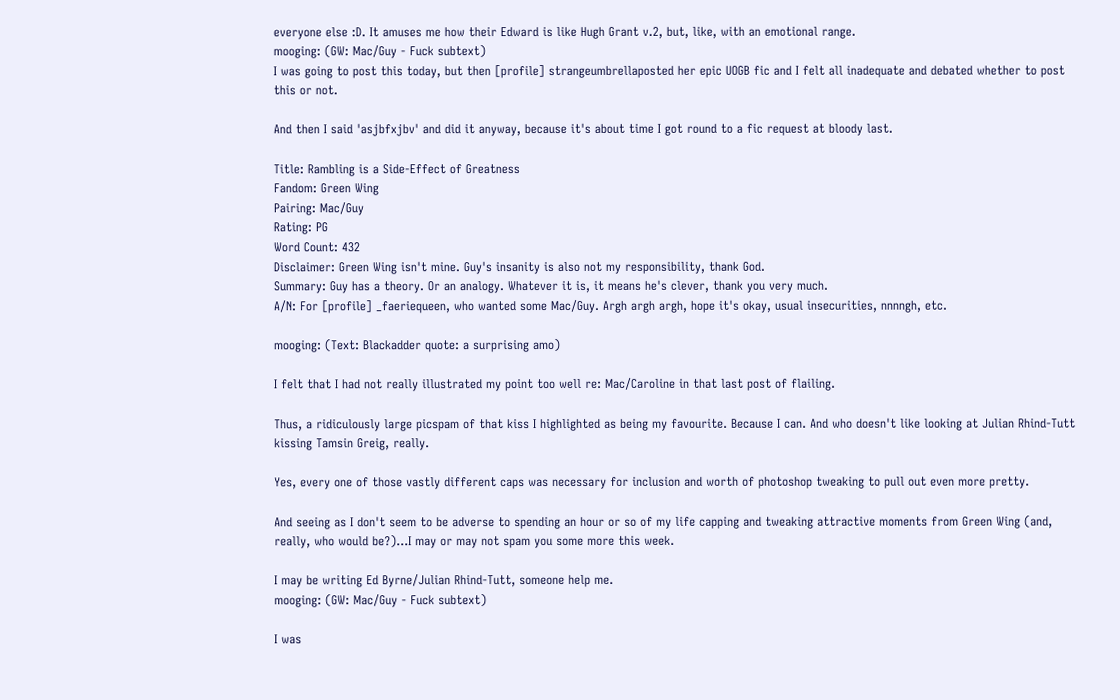everyone else :D. It amuses me how their Edward is like Hugh Grant v.2, but, like, with an emotional range.
mooging: (GW: Mac/Guy - Fuck subtext)
I was going to post this today, but then [profile] strangeumbrellaposted her epic UOGB fic and I felt all inadequate and debated whether to post this or not.

And then I said 'asjbfxjbv' and did it anyway, because it's about time I got round to a fic request at bloody last.

Title: Rambling is a Side-Effect of Greatness
Fandom: Green Wing
Pairing: Mac/Guy
Rating: PG
Word Count: 432
Disclaimer: Green Wing isn't mine. Guy's insanity is also not my responsibility, thank God.
Summary: Guy has a theory. Or an analogy. Whatever it is, it means he's clever, thank you very much.
A/N: For [profile] _faeriequeen, who wanted some Mac/Guy. Argh argh argh, hope it's okay, usual insecurities, nnnngh, etc.

mooging: (Text: Blackadder quote: a surprising amo)

I felt that I had not really illustrated my point too well re: Mac/Caroline in that last post of flailing.

Thus, a ridiculously large picspam of that kiss I highlighted as being my favourite. Because I can. And who doesn't like looking at Julian Rhind-Tutt kissing Tamsin Greig, really.

Yes, every one of those vastly different caps was necessary for inclusion and worth of photoshop tweaking to pull out even more pretty.

And seeing as I don't seem to be adverse to spending an hour or so of my life capping and tweaking attractive moments from Green Wing (and, really, who would be?)...I may or may not spam you some more this week.

I may be writing Ed Byrne/Julian Rhind-Tutt, someone help me.
mooging: (GW: Mac/Guy - Fuck subtext)

I was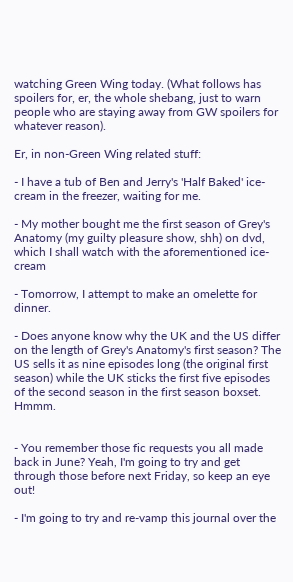watching Green Wing today. (What follows has spoilers for, er, the whole shebang, just to warn people who are staying away from GW spoilers for whatever reason).

Er, in non-Green Wing related stuff:

- I have a tub of Ben and Jerry's 'Half Baked' ice-cream in the freezer, waiting for me.

- My mother bought me the first season of Grey's Anatomy (my guilty pleasure show, shh) on dvd, which I shall watch with the aforementioned ice-cream

- Tomorrow, I attempt to make an omelette for dinner.

- Does anyone know why the UK and the US differ on the length of Grey's Anatomy's first season? The US sells it as nine episodes long (the original first season) while the UK sticks the first five episodes of the second season in the first season boxset. Hmmm.


- You remember those fic requests you all made back in June? Yeah, I'm going to try and get through those before next Friday, so keep an eye out!

- I'm going to try and re-vamp this journal over the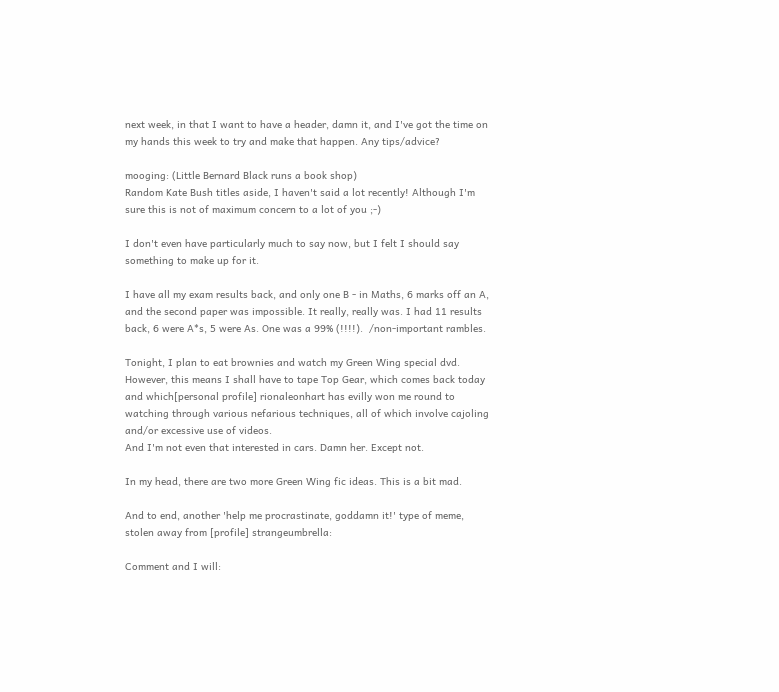next week, in that I want to have a header, damn it, and I've got the time on my hands this week to try and make that happen. Any tips/advice?

mooging: (Little Bernard Black runs a book shop)
Random Kate Bush titles aside, I haven't said a lot recently! Although I'm sure this is not of maximum concern to a lot of you ;-)

I don't even have particularly much to say now, but I felt I should say something to make up for it.

I have all my exam results back, and only one B - in Maths, 6 marks off an A, and the second paper was impossible. It really, really was. I had 11 results back, 6 were A*s, 5 were As. One was a 99% (!!!!).  /non-important rambles.

Tonight, I plan to eat brownies and watch my Green Wing special dvd. However, this means I shall have to tape Top Gear, which comes back today and which[personal profile] rionaleonhart has evilly won me round to watching through various nefarious techniques, all of which involve cajoling and/or excessive use of videos.
And I'm not even that interested in cars. Damn her. Except not.

In my head, there are two more Green Wing fic ideas. This is a bit mad.

And to end, another 'help me procrastinate, goddamn it!' type of meme, stolen away from [profile] strangeumbrella:

Comment and I will: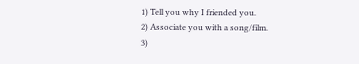1) Tell you why I friended you.
2) Associate you with a song/film.
3)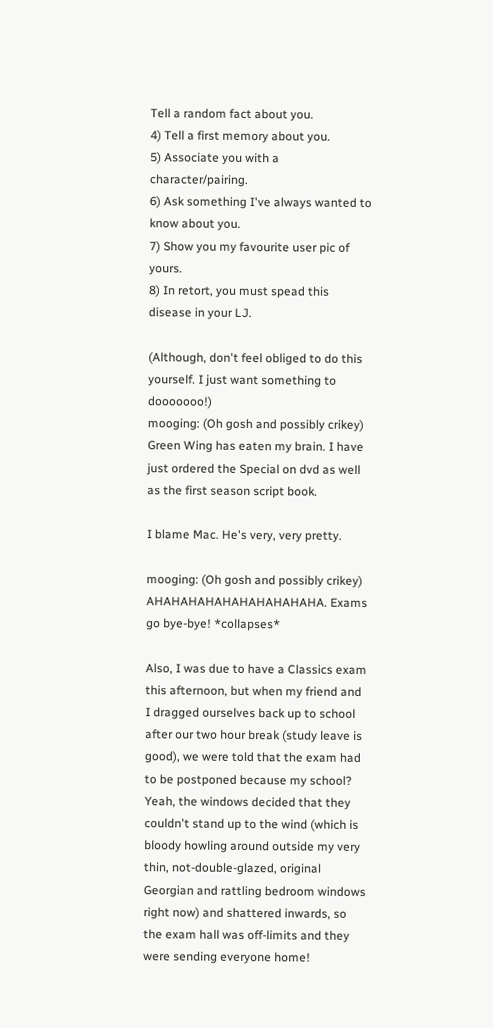Tell a random fact about you.
4) Tell a first memory about you.
5) Associate you with a character/pairing.
6) Ask something I've always wanted to know about you.
7) Show you my favourite user pic of yours.
8) In retort, you must spead this disease in your LJ.

(Although, don't feel obliged to do this yourself. I just want something to dooooooo!)
mooging: (Oh gosh and possibly crikey)
Green Wing has eaten my brain. I have just ordered the Special on dvd as well as the first season script book.

I blame Mac. He's very, very pretty.

mooging: (Oh gosh and possibly crikey)
AHAHAHAHAHAHAHAHAHAHA. Exams go bye-bye! *collapses*

Also, I was due to have a Classics exam this afternoon, but when my friend and I dragged ourselves back up to school after our two hour break (study leave is good), we were told that the exam had to be postponed because my school? Yeah, the windows decided that they couldn't stand up to the wind (which is bloody howling around outside my very thin, not-double-glazed, original Georgian and rattling bedroom windows right now) and shattered inwards, so the exam hall was off-limits and they were sending everyone home!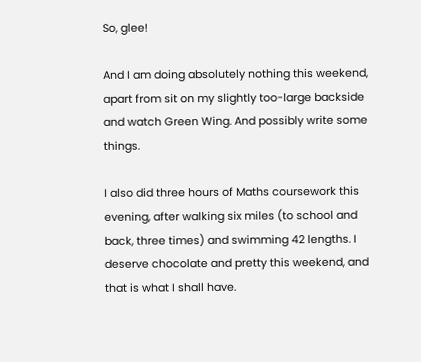So, glee!

And I am doing absolutely nothing this weekend, apart from sit on my slightly too-large backside and watch Green Wing. And possibly write some things.

I also did three hours of Maths coursework this evening, after walking six miles (to school and back, three times) and swimming 42 lengths. I deserve chocolate and pretty this weekend, and that is what I shall have.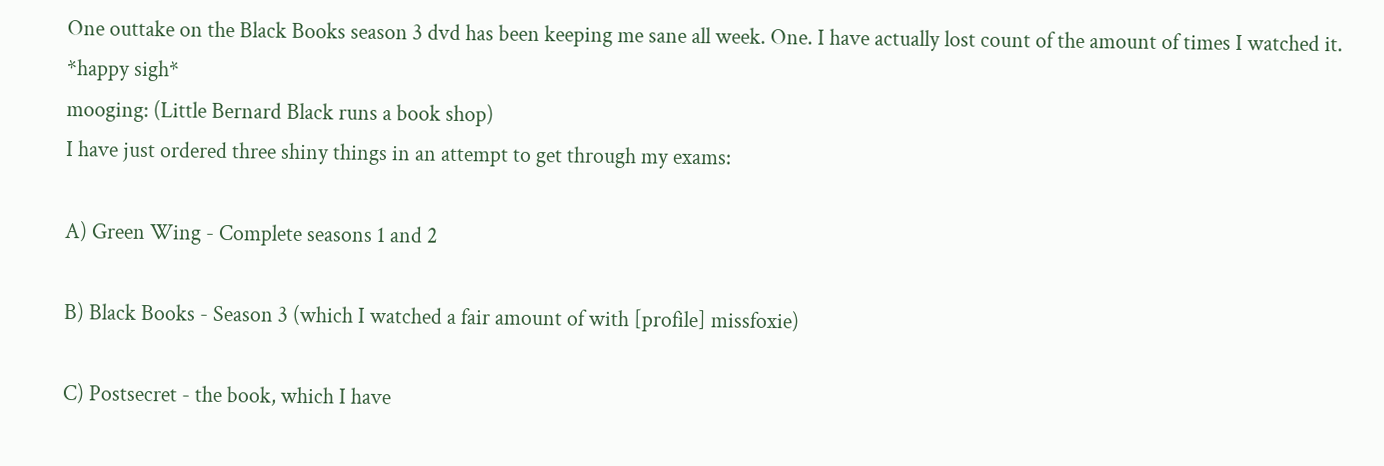One outtake on the Black Books season 3 dvd has been keeping me sane all week. One. I have actually lost count of the amount of times I watched it. *happy sigh*
mooging: (Little Bernard Black runs a book shop)
I have just ordered three shiny things in an attempt to get through my exams:

A) Green Wing - Complete seasons 1 and 2

B) Black Books - Season 3 (which I watched a fair amount of with [profile] missfoxie)

C) Postsecret - the book, which I have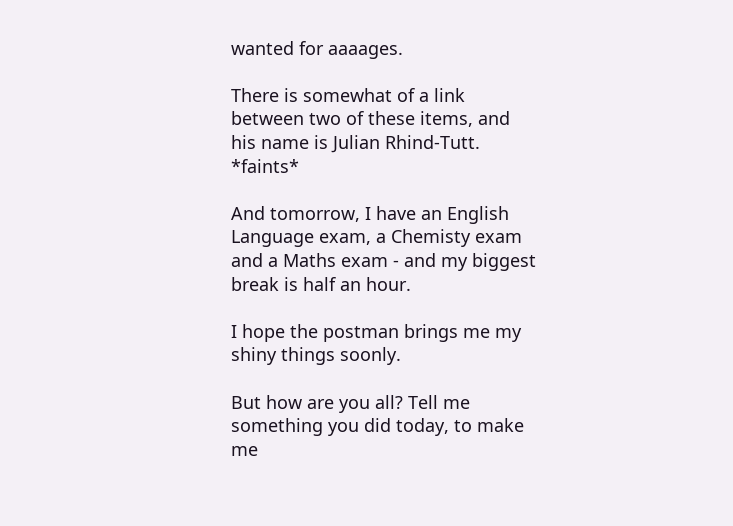wanted for aaaages.

There is somewhat of a link between two of these items, and his name is Julian Rhind-Tutt. *faints*

And tomorrow, I have an English Language exam, a Chemisty exam and a Maths exam - and my biggest break is half an hour.

I hope the postman brings me my shiny things soonly.

But how are you all? Tell me something you did today, to make me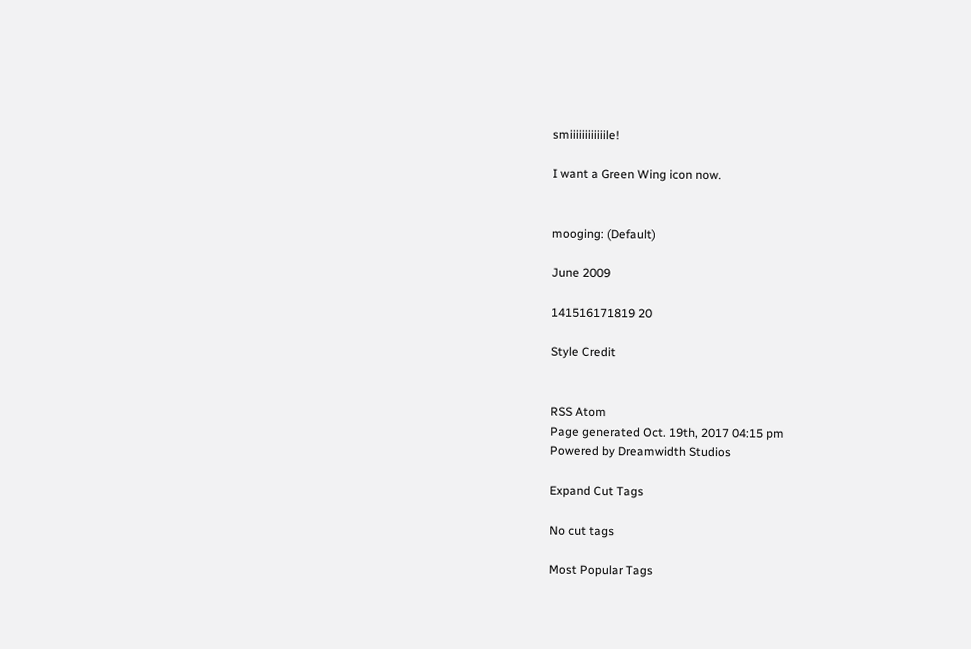smiiiiiiiiiiiile!

I want a Green Wing icon now.


mooging: (Default)

June 2009

141516171819 20

Style Credit


RSS Atom
Page generated Oct. 19th, 2017 04:15 pm
Powered by Dreamwidth Studios

Expand Cut Tags

No cut tags

Most Popular Tags